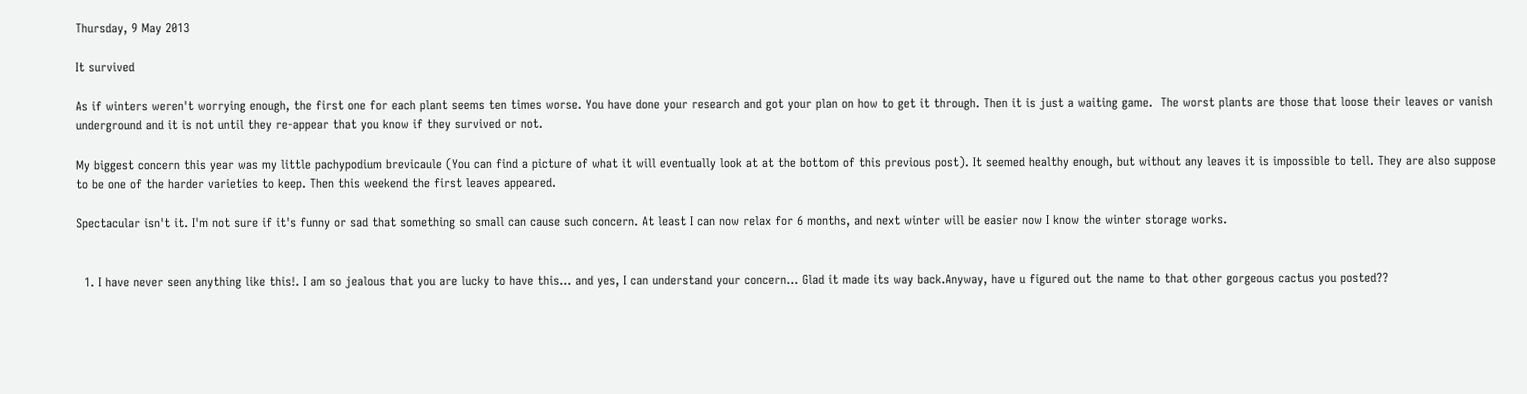Thursday, 9 May 2013

It survived

As if winters weren't worrying enough, the first one for each plant seems ten times worse. You have done your research and got your plan on how to get it through. Then it is just a waiting game.  The worst plants are those that loose their leaves or vanish underground and it is not until they re-appear that you know if they survived or not.

My biggest concern this year was my little pachypodium brevicaule (You can find a picture of what it will eventually look at at the bottom of this previous post). It seemed healthy enough, but without any leaves it is impossible to tell. They are also suppose to be one of the harder varieties to keep. Then this weekend the first leaves appeared.

Spectacular isn't it. I'm not sure if it's funny or sad that something so small can cause such concern. At least I can now relax for 6 months, and next winter will be easier now I know the winter storage works.


  1. I have never seen anything like this!. I am so jealous that you are lucky to have this... and yes, I can understand your concern... Glad it made its way back.Anyway, have u figured out the name to that other gorgeous cactus you posted??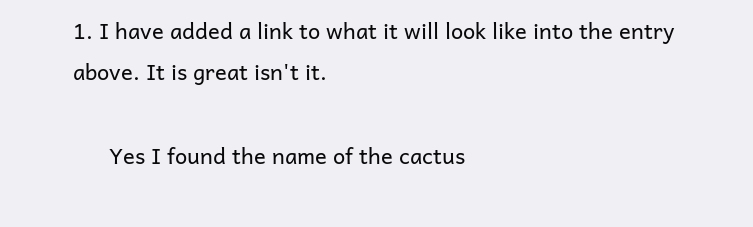1. I have added a link to what it will look like into the entry above. It is great isn't it.

      Yes I found the name of the cactus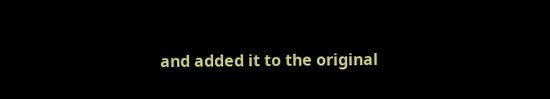and added it to the original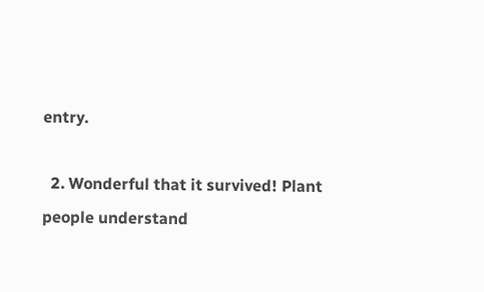entry.

  2. Wonderful that it survived! Plant people understand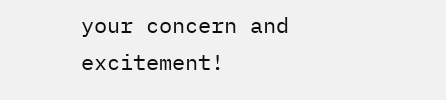your concern and excitement!